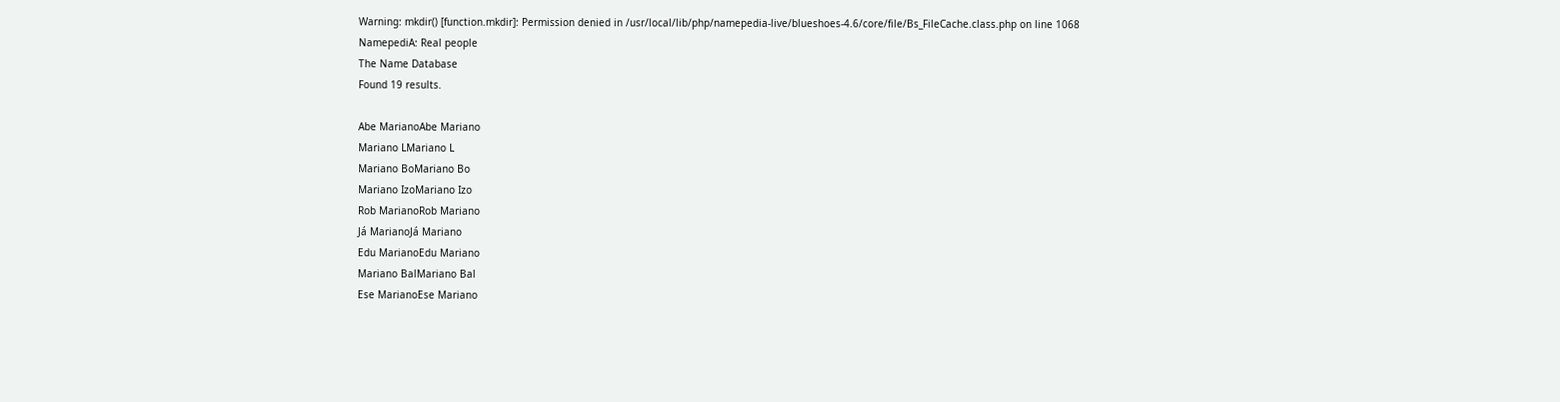Warning: mkdir() [function.mkdir]: Permission denied in /usr/local/lib/php/namepedia-live/blueshoes-4.6/core/file/Bs_FileCache.class.php on line 1068
NamepediA: Real people
The Name Database
Found 19 results.

Abe MarianoAbe Mariano
Mariano LMariano L
Mariano BoMariano Bo
Mariano IzoMariano Izo
Rob MarianoRob Mariano
Já MarianoJá Mariano
Edu MarianoEdu Mariano
Mariano BalMariano Bal
Ese MarianoEse Mariano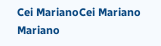Cei MarianoCei Mariano
Mariano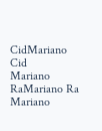CidMariano Cid
Mariano RaMariano Ra
Mariano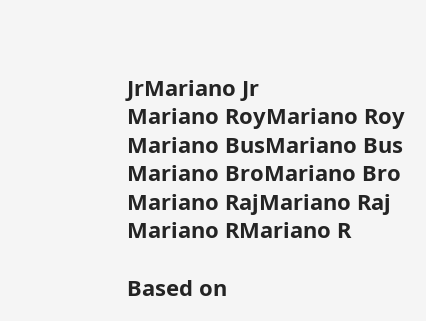JrMariano Jr
Mariano RoyMariano Roy
Mariano BusMariano Bus
Mariano BroMariano Bro
Mariano RajMariano Raj
Mariano RMariano R

Based on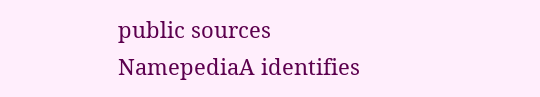public sources NamepediaA identifies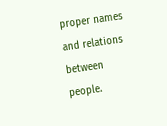proper names and relations between people.